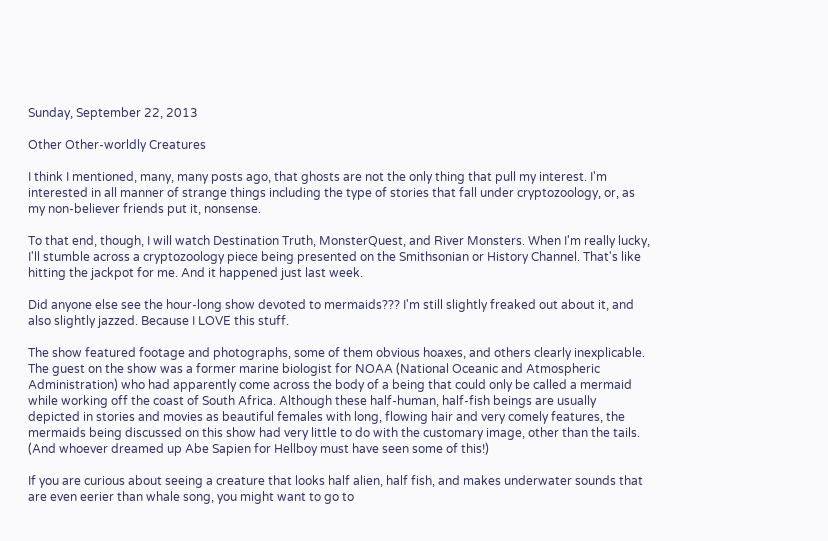Sunday, September 22, 2013

Other Other-worldly Creatures

I think I mentioned, many, many posts ago, that ghosts are not the only thing that pull my interest. I'm interested in all manner of strange things including the type of stories that fall under cryptozoology, or, as my non-believer friends put it, nonsense.

To that end, though, I will watch Destination Truth, MonsterQuest, and River Monsters. When I'm really lucky, I'll stumble across a cryptozoology piece being presented on the Smithsonian or History Channel. That's like hitting the jackpot for me. And it happened just last week.

Did anyone else see the hour-long show devoted to mermaids??? I'm still slightly freaked out about it, and also slightly jazzed. Because I LOVE this stuff.

The show featured footage and photographs, some of them obvious hoaxes, and others clearly inexplicable. The guest on the show was a former marine biologist for NOAA (National Oceanic and Atmospheric Administration) who had apparently come across the body of a being that could only be called a mermaid while working off the coast of South Africa. Although these half-human, half-fish beings are usually depicted in stories and movies as beautiful females with long, flowing hair and very comely features, the mermaids being discussed on this show had very little to do with the customary image, other than the tails. (And whoever dreamed up Abe Sapien for Hellboy must have seen some of this!)

If you are curious about seeing a creature that looks half alien, half fish, and makes underwater sounds that are even eerier than whale song, you might want to go to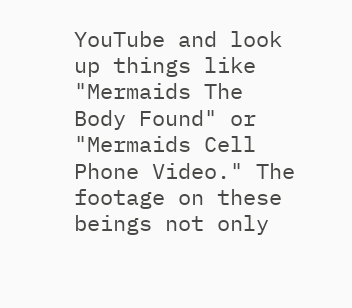YouTube and look up things like "Mermaids The Body Found" or "Mermaids Cell Phone Video." The footage on these beings not only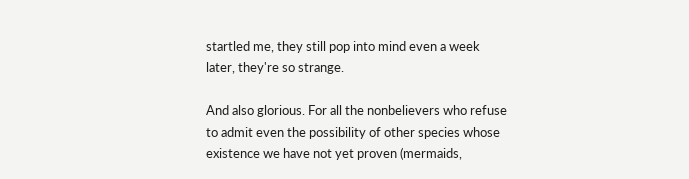startled me, they still pop into mind even a week later, they're so strange.

And also glorious. For all the nonbelievers who refuse to admit even the possibility of other species whose existence we have not yet proven (mermaids,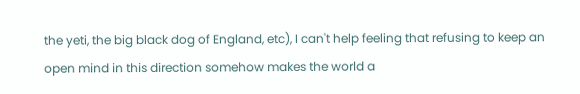the yeti, the big black dog of England, etc), I can't help feeling that refusing to keep an open mind in this direction somehow makes the world a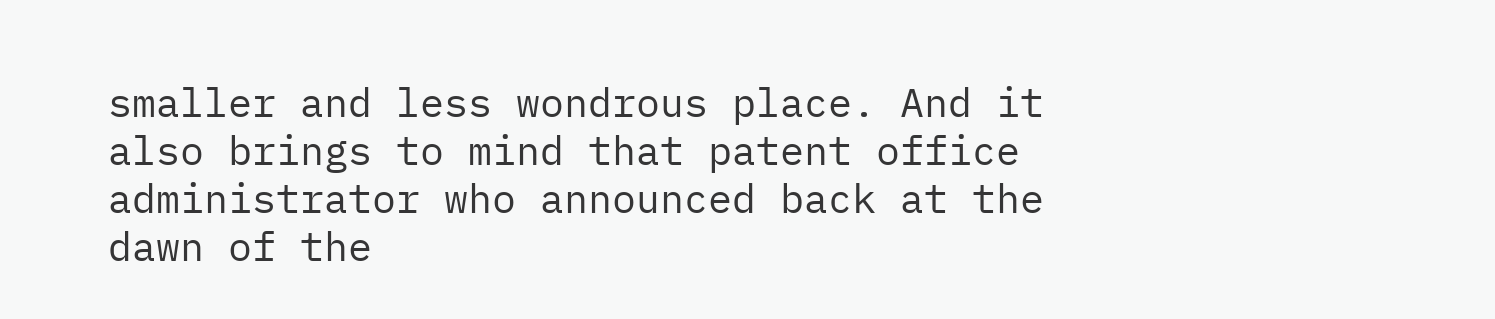smaller and less wondrous place. And it also brings to mind that patent office administrator who announced back at the dawn of the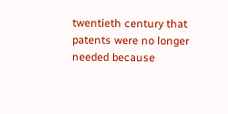twentieth century that patents were no longer needed because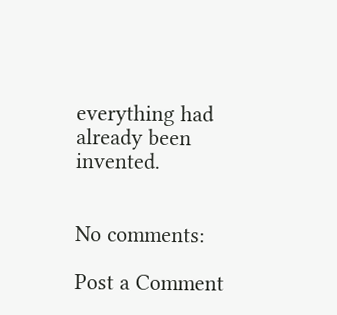everything had already been invented.


No comments:

Post a Comment